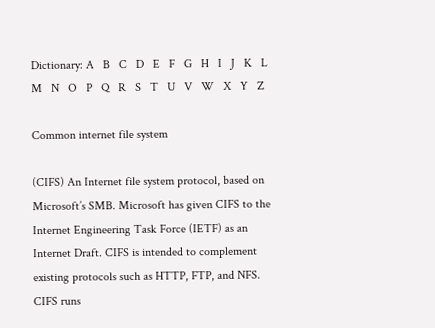Dictionary: A   B   C   D   E   F   G   H   I   J   K   L   M   N   O   P   Q   R   S   T   U   V   W   X   Y   Z

Common internet file system

(CIFS) An Internet file system protocol, based on Microsoft’s SMB. Microsoft has given CIFS to the Internet Engineering Task Force (IETF) as an Internet Draft. CIFS is intended to complement existing protocols such as HTTP, FTP, and NFS.
CIFS runs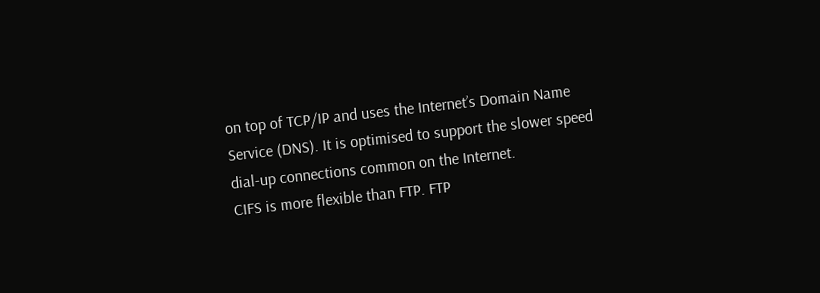on top of TCP/IP and uses the Internet’s Domain Name Service (DNS). It is optimised to support the slower speed dial-up connections common on the Internet.
CIFS is more flexible than FTP. FTP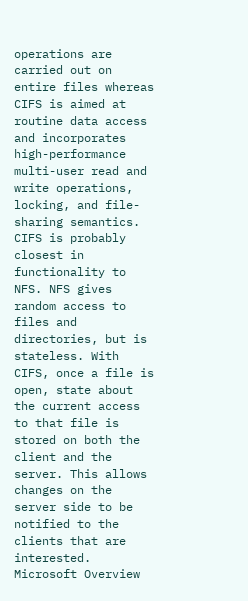operations are carried out on entire files whereas CIFS is aimed at routine data access and incorporates high-performance multi-user read and write operations, locking, and file-sharing semantics.
CIFS is probably closest in functionality to NFS. NFS gives random access to files and directories, but is stateless. With CIFS, once a file is open, state about the current access to that file is stored on both the client and the server. This allows changes on the server side to be notified to the clients that are interested.
Microsoft Overview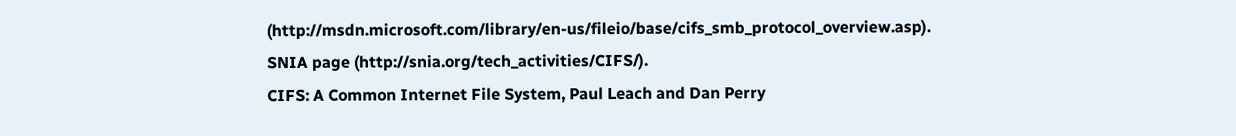(http://msdn.microsoft.com/library/en-us/fileio/base/cifs_smb_protocol_overview.asp).
SNIA page (http://snia.org/tech_activities/CIFS/).
CIFS: A Common Internet File System, Paul Leach and Dan Perry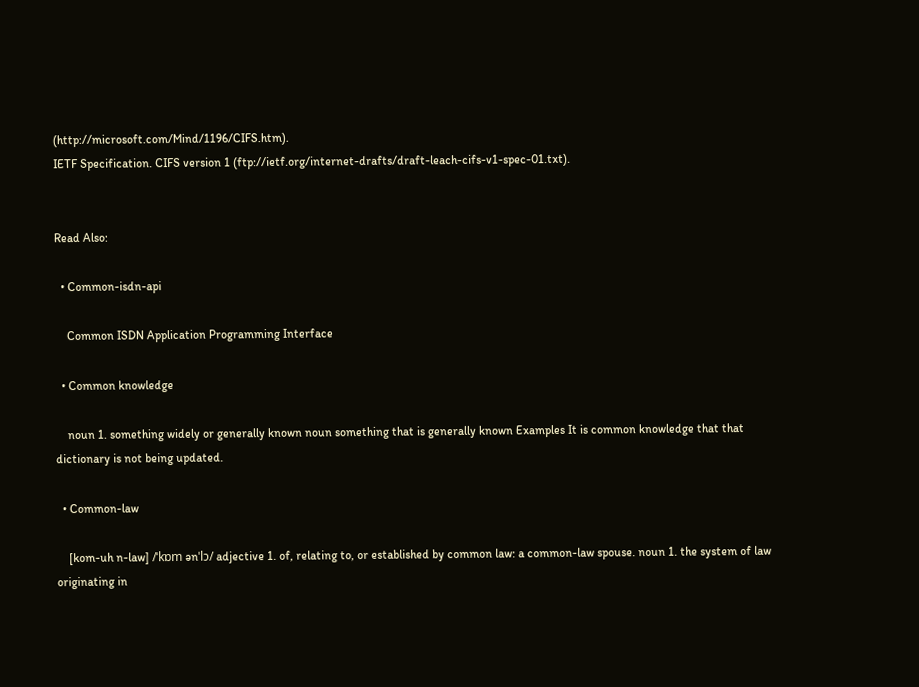(http://microsoft.com/Mind/1196/CIFS.htm).
IETF Specification. CIFS version 1 (ftp://ietf.org/internet-drafts/draft-leach-cifs-v1-spec-01.txt).


Read Also:

  • Common-isdn-api

    Common ISDN Application Programming Interface

  • Common knowledge

    noun 1. something widely or generally known noun something that is generally known Examples It is common knowledge that that dictionary is not being updated.

  • Common-law

    [kom-uh n-law] /ˈkɒm ənˈlɔ/ adjective 1. of, relating to, or established by common law: a common-law spouse. noun 1. the system of law originating in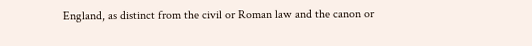England, as distinct from the civil or Roman law and the canon or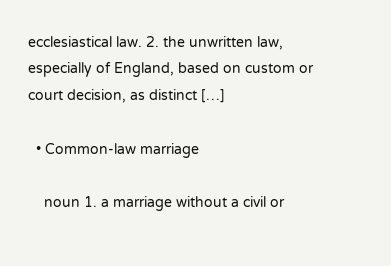ecclesiastical law. 2. the unwritten law, especially of England, based on custom or court decision, as distinct […]

  • Common-law marriage

    noun 1. a marriage without a civil or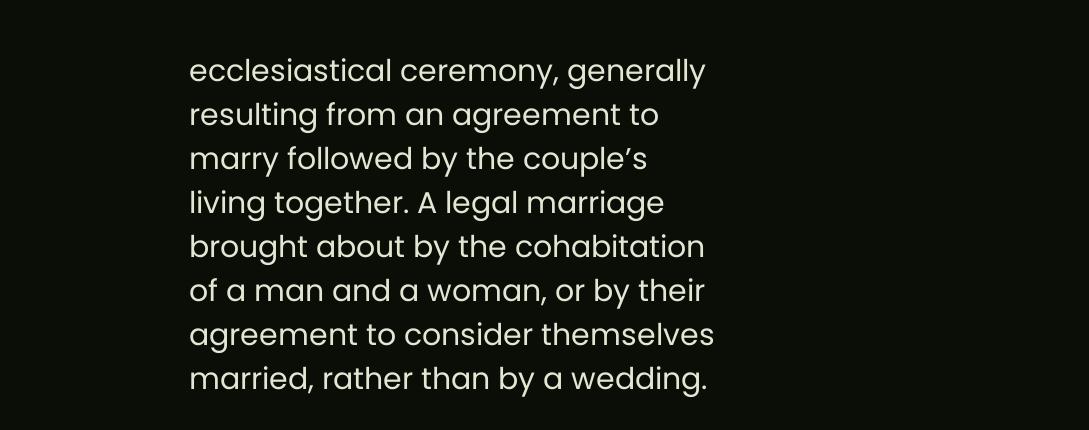ecclesiastical ceremony, generally resulting from an agreement to marry followed by the couple’s living together. A legal marriage brought about by the cohabitation of a man and a woman, or by their agreement to consider themselves married, rather than by a wedding.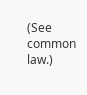(See common law.)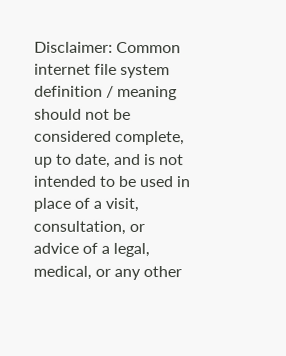Disclaimer: Common internet file system definition / meaning should not be considered complete, up to date, and is not intended to be used in place of a visit, consultation, or advice of a legal, medical, or any other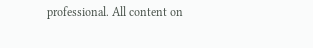professional. All content on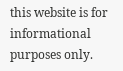this website is for informational purposes only.